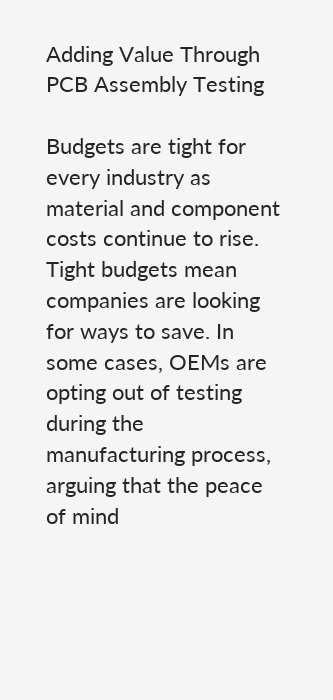Adding Value Through PCB Assembly Testing

Budgets are tight for every industry as material and component costs continue to rise. Tight budgets mean companies are looking for ways to save. In some cases, OEMs are opting out of testing during the manufacturing process, arguing that the peace of mind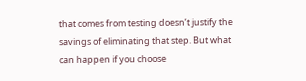that comes from testing doesn’t justify the savings of eliminating that step. But what can happen if you choose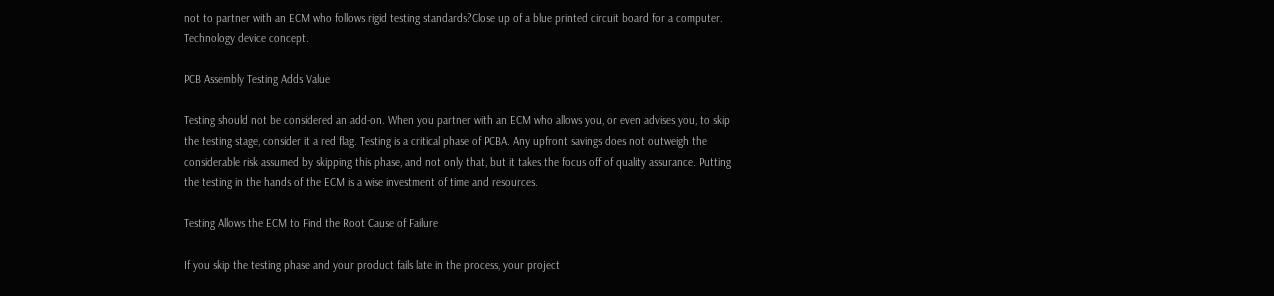not to partner with an ECM who follows rigid testing standards?Close up of a blue printed circuit board for a computer. Technology device concept.

PCB Assembly Testing Adds Value

Testing should not be considered an add-on. When you partner with an ECM who allows you, or even advises you, to skip the testing stage, consider it a red flag. Testing is a critical phase of PCBA. Any upfront savings does not outweigh the considerable risk assumed by skipping this phase, and not only that, but it takes the focus off of quality assurance. Putting the testing in the hands of the ECM is a wise investment of time and resources.

Testing Allows the ECM to Find the Root Cause of Failure

If you skip the testing phase and your product fails late in the process, your project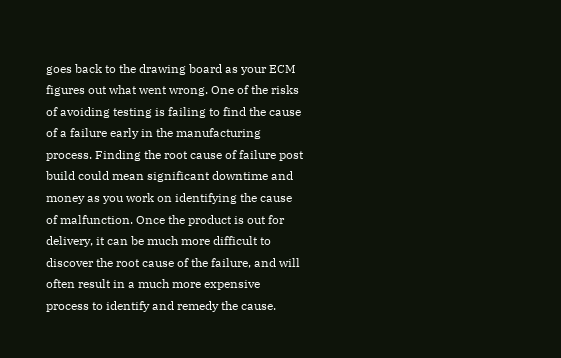goes back to the drawing board as your ECM figures out what went wrong. One of the risks of avoiding testing is failing to find the cause of a failure early in the manufacturing process. Finding the root cause of failure post build could mean significant downtime and money as you work on identifying the cause of malfunction. Once the product is out for delivery, it can be much more difficult to discover the root cause of the failure, and will often result in a much more expensive process to identify and remedy the cause.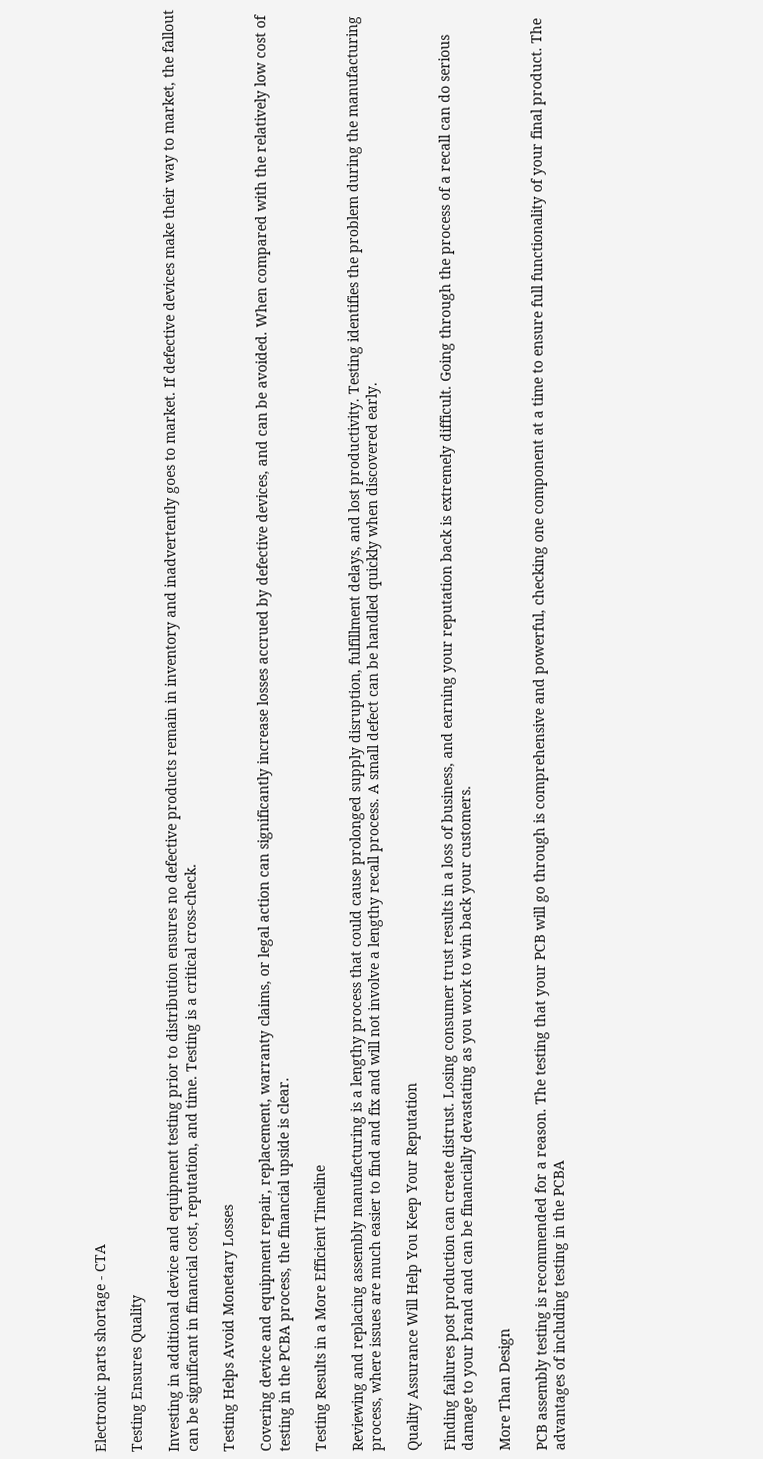Electronic parts shortage - CTA

Testing Ensures Quality

Investing in additional device and equipment testing prior to distribution ensures no defective products remain in inventory and inadvertently goes to market. If defective devices make their way to market, the fallout can be significant in financial cost, reputation, and time. Testing is a critical cross-check.

Testing Helps Avoid Monetary Losses

Covering device and equipment repair, replacement, warranty claims, or legal action can significantly increase losses accrued by defective devices, and can be avoided. When compared with the relatively low cost of testing in the PCBA process, the financial upside is clear.

Testing Results in a More Efficient Timeline

Reviewing and replacing assembly manufacturing is a lengthy process that could cause prolonged supply disruption, fulfillment delays, and lost productivity. Testing identifies the problem during the manufacturing process, where issues are much easier to find and fix and will not involve a lengthy recall process. A small defect can be handled quickly when discovered early.

Quality Assurance Will Help You Keep Your Reputation

Finding failures post production can create distrust. Losing consumer trust results in a loss of business, and earning your reputation back is extremely difficult. Going through the process of a recall can do serious damage to your brand and can be financially devastating as you work to win back your customers.

More Than Design

PCB assembly testing is recommended for a reason. The testing that your PCB will go through is comprehensive and powerful, checking one component at a time to ensure full functionality of your final product. The advantages of including testing in the PCBA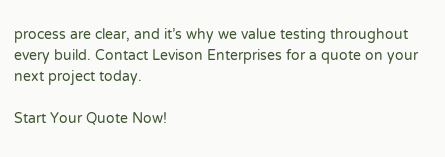process are clear, and it’s why we value testing throughout every build. Contact Levison Enterprises for a quote on your next project today.

Start Your Quote Now!